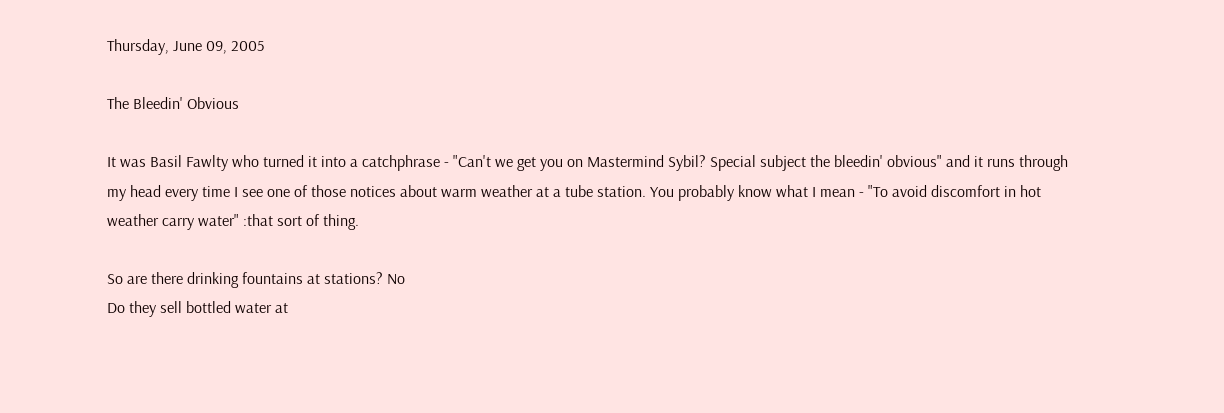Thursday, June 09, 2005

The Bleedin' Obvious

It was Basil Fawlty who turned it into a catchphrase - "Can't we get you on Mastermind Sybil? Special subject the bleedin' obvious" and it runs through my head every time I see one of those notices about warm weather at a tube station. You probably know what I mean - "To avoid discomfort in hot weather carry water" :that sort of thing.

So are there drinking fountains at stations? No
Do they sell bottled water at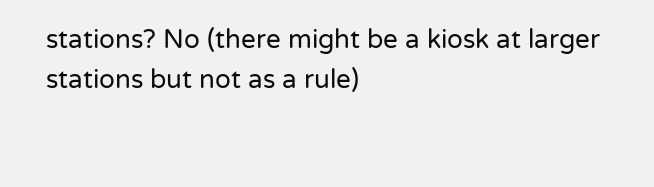stations? No (there might be a kiosk at larger stations but not as a rule)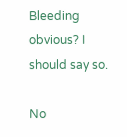Bleeding obvious? I should say so.

No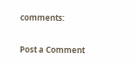comments:

Post a Comment